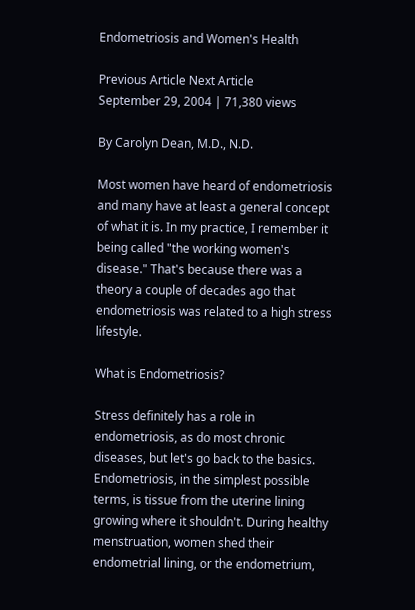Endometriosis and Women's Health

Previous Article Next Article
September 29, 2004 | 71,380 views

By Carolyn Dean, M.D., N.D.

Most women have heard of endometriosis and many have at least a general concept of what it is. In my practice, I remember it being called "the working women's disease." That's because there was a theory a couple of decades ago that endometriosis was related to a high stress lifestyle.

What is Endometriosis?

Stress definitely has a role in endometriosis, as do most chronic diseases, but let's go back to the basics. Endometriosis, in the simplest possible terms, is tissue from the uterine lining growing where it shouldn't. During healthy menstruation, women shed their endometrial lining, or the endometrium,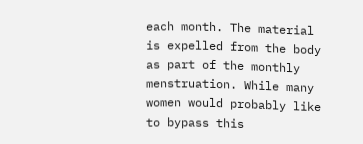each month. The material is expelled from the body as part of the monthly menstruation. While many women would probably like to bypass this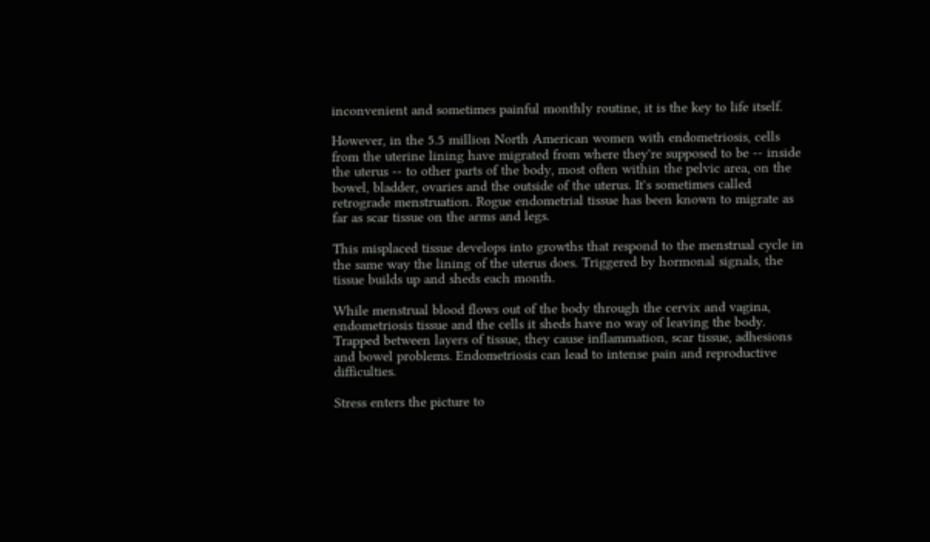inconvenient and sometimes painful monthly routine, it is the key to life itself.

However, in the 5.5 million North American women with endometriosis, cells from the uterine lining have migrated from where they're supposed to be -- inside the uterus -- to other parts of the body, most often within the pelvic area, on the bowel, bladder, ovaries and the outside of the uterus. It's sometimes called retrograde menstruation. Rogue endometrial tissue has been known to migrate as far as scar tissue on the arms and legs.

This misplaced tissue develops into growths that respond to the menstrual cycle in the same way the lining of the uterus does. Triggered by hormonal signals, the tissue builds up and sheds each month.

While menstrual blood flows out of the body through the cervix and vagina, endometriosis tissue and the cells it sheds have no way of leaving the body. Trapped between layers of tissue, they cause inflammation, scar tissue, adhesions and bowel problems. Endometriosis can lead to intense pain and reproductive difficulties.

Stress enters the picture to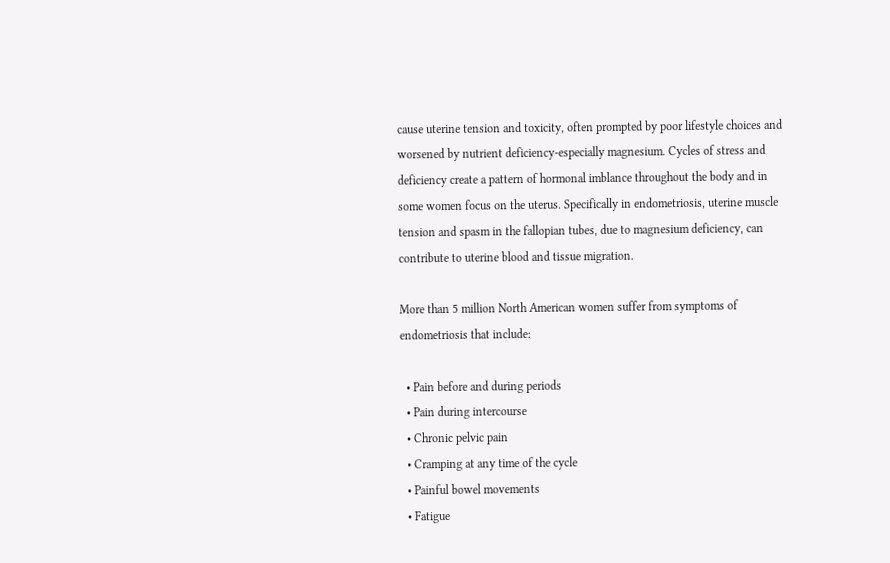cause uterine tension and toxicity, often prompted by poor lifestyle choices and worsened by nutrient deficiency-especially magnesium. Cycles of stress and deficiency create a pattern of hormonal imblance throughout the body and in some women focus on the uterus. Specifically in endometriosis, uterine muscle tension and spasm in the fallopian tubes, due to magnesium deficiency, can contribute to uterine blood and tissue migration.

More than 5 million North American women suffer from symptoms of endometriosis that include:

  • Pain before and during periods
  • Pain during intercourse
  • Chronic pelvic pain
  • Cramping at any time of the cycle
  • Painful bowel movements
  • Fatigue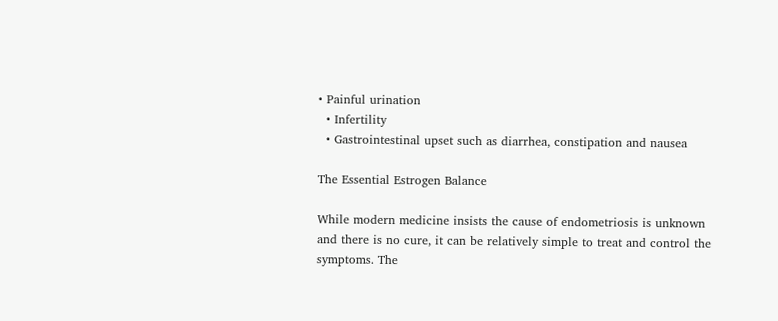• Painful urination
  • Infertility
  • Gastrointestinal upset such as diarrhea, constipation and nausea

The Essential Estrogen Balance

While modern medicine insists the cause of endometriosis is unknown and there is no cure, it can be relatively simple to treat and control the symptoms. The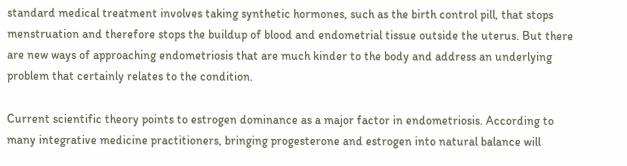standard medical treatment involves taking synthetic hormones, such as the birth control pill, that stops menstruation and therefore stops the buildup of blood and endometrial tissue outside the uterus. But there are new ways of approaching endometriosis that are much kinder to the body and address an underlying problem that certainly relates to the condition.

Current scientific theory points to estrogen dominance as a major factor in endometriosis. According to many integrative medicine practitioners, bringing progesterone and estrogen into natural balance will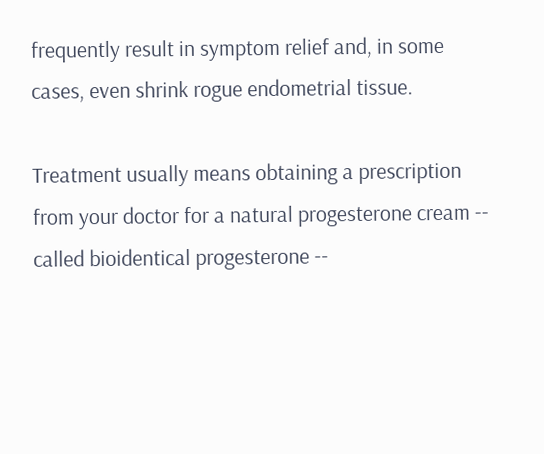frequently result in symptom relief and, in some cases, even shrink rogue endometrial tissue.

Treatment usually means obtaining a prescription from your doctor for a natural progesterone cream -- called bioidentical progesterone --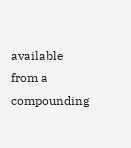available from a compounding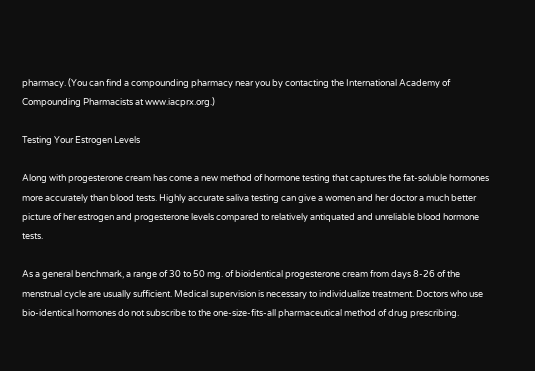pharmacy. (You can find a compounding pharmacy near you by contacting the International Academy of Compounding Pharmacists at www.iacprx.org.)

Testing Your Estrogen Levels

Along with progesterone cream has come a new method of hormone testing that captures the fat-soluble hormones more accurately than blood tests. Highly accurate saliva testing can give a women and her doctor a much better picture of her estrogen and progesterone levels compared to relatively antiquated and unreliable blood hormone tests.

As a general benchmark, a range of 30 to 50 mg. of bioidentical progesterone cream from days 8-26 of the menstrual cycle are usually sufficient. Medical supervision is necessary to individualize treatment. Doctors who use bio-identical hormones do not subscribe to the one-size-fits-all pharmaceutical method of drug prescribing.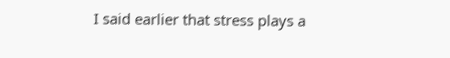I said earlier that stress plays a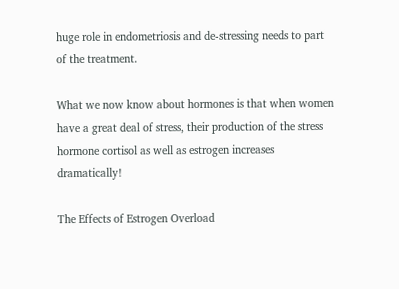huge role in endometriosis and de-stressing needs to part of the treatment.

What we now know about hormones is that when women have a great deal of stress, their production of the stress hormone cortisol as well as estrogen increases dramatically!

The Effects of Estrogen Overload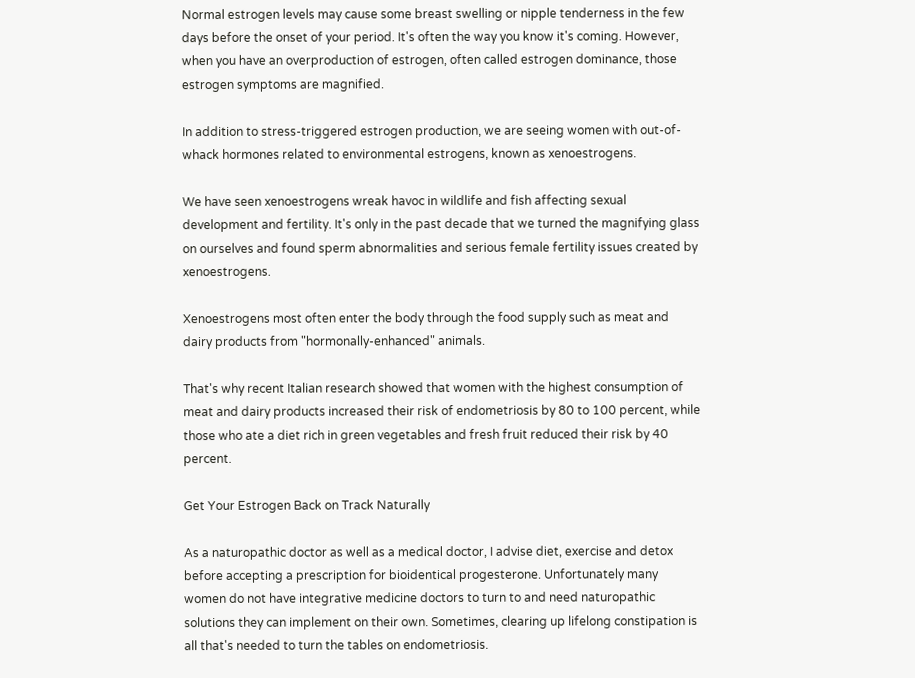Normal estrogen levels may cause some breast swelling or nipple tenderness in the few days before the onset of your period. It's often the way you know it's coming. However, when you have an overproduction of estrogen, often called estrogen dominance, those estrogen symptoms are magnified.

In addition to stress-triggered estrogen production, we are seeing women with out-of-whack hormones related to environmental estrogens, known as xenoestrogens.

We have seen xenoestrogens wreak havoc in wildlife and fish affecting sexual development and fertility. It's only in the past decade that we turned the magnifying glass on ourselves and found sperm abnormalities and serious female fertility issues created by xenoestrogens.

Xenoestrogens most often enter the body through the food supply such as meat and dairy products from "hormonally-enhanced" animals.

That's why recent Italian research showed that women with the highest consumption of meat and dairy products increased their risk of endometriosis by 80 to 100 percent, while those who ate a diet rich in green vegetables and fresh fruit reduced their risk by 40 percent.

Get Your Estrogen Back on Track Naturally

As a naturopathic doctor as well as a medical doctor, I advise diet, exercise and detox before accepting a prescription for bioidentical progesterone. Unfortunately many women do not have integrative medicine doctors to turn to and need naturopathic solutions they can implement on their own. Sometimes, clearing up lifelong constipation is all that's needed to turn the tables on endometriosis.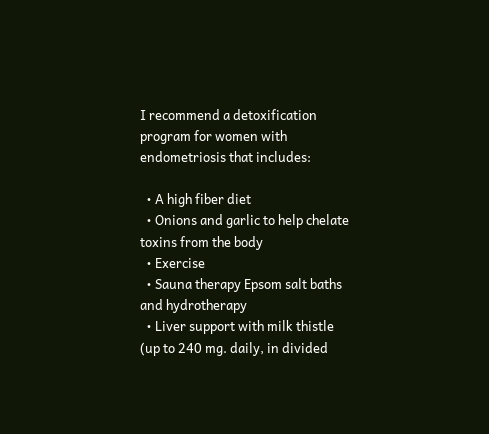I recommend a detoxification program for women with endometriosis that includes:

  • A high fiber diet
  • Onions and garlic to help chelate toxins from the body
  • Exercise
  • Sauna therapy Epsom salt baths and hydrotherapy
  • Liver support with milk thistle (up to 240 mg. daily, in divided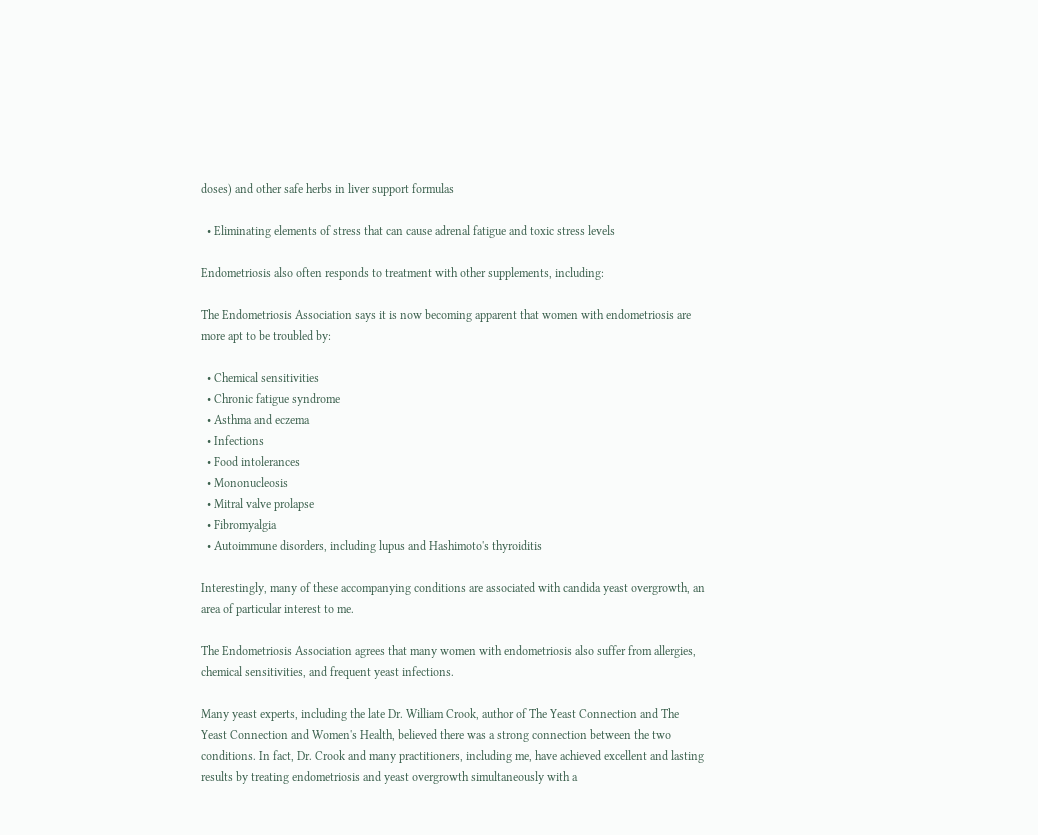doses) and other safe herbs in liver support formulas

  • Eliminating elements of stress that can cause adrenal fatigue and toxic stress levels

Endometriosis also often responds to treatment with other supplements, including:

The Endometriosis Association says it is now becoming apparent that women with endometriosis are more apt to be troubled by:

  • Chemical sensitivities
  • Chronic fatigue syndrome
  • Asthma and eczema
  • Infections
  • Food intolerances
  • Mononucleosis
  • Mitral valve prolapse
  • Fibromyalgia
  • Autoimmune disorders, including lupus and Hashimoto's thyroiditis

Interestingly, many of these accompanying conditions are associated with candida yeast overgrowth, an area of particular interest to me.

The Endometriosis Association agrees that many women with endometriosis also suffer from allergies, chemical sensitivities, and frequent yeast infections.

Many yeast experts, including the late Dr. William Crook, author of The Yeast Connection and The Yeast Connection and Women's Health, believed there was a strong connection between the two conditions. In fact, Dr. Crook and many practitioners, including me, have achieved excellent and lasting results by treating endometriosis and yeast overgrowth simultaneously with a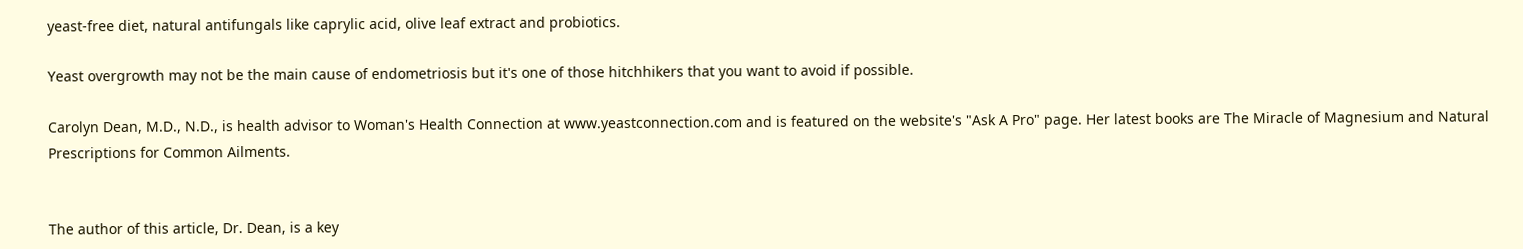yeast-free diet, natural antifungals like caprylic acid, olive leaf extract and probiotics.

Yeast overgrowth may not be the main cause of endometriosis but it's one of those hitchhikers that you want to avoid if possible.

Carolyn Dean, M.D., N.D., is health advisor to Woman's Health Connection at www.yeastconnection.com and is featured on the website's "Ask A Pro" page. Her latest books are The Miracle of Magnesium and Natural Prescriptions for Common Ailments.


The author of this article, Dr. Dean, is a key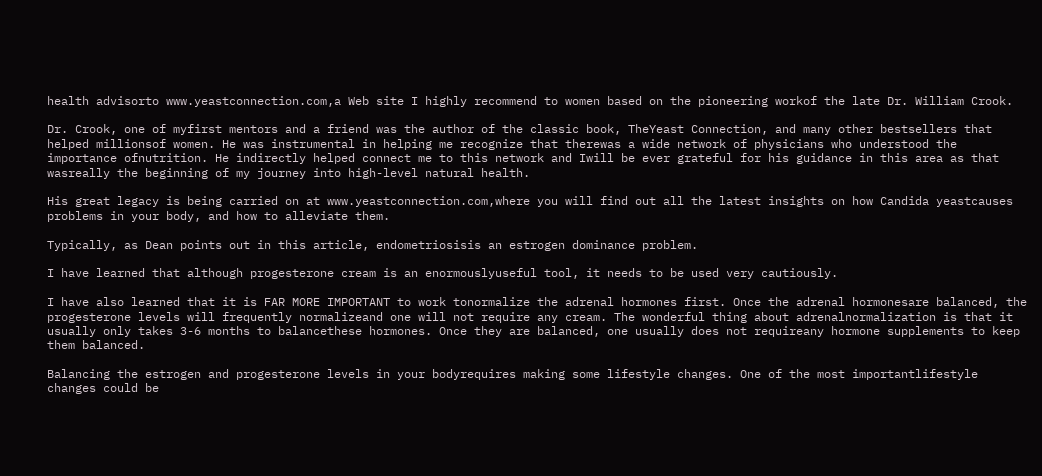health advisorto www.yeastconnection.com,a Web site I highly recommend to women based on the pioneering workof the late Dr. William Crook.

Dr. Crook, one of myfirst mentors and a friend was the author of the classic book, TheYeast Connection, and many other bestsellers that helped millionsof women. He was instrumental in helping me recognize that therewas a wide network of physicians who understood the importance ofnutrition. He indirectly helped connect me to this network and Iwill be ever grateful for his guidance in this area as that wasreally the beginning of my journey into high-level natural health.

His great legacy is being carried on at www.yeastconnection.com,where you will find out all the latest insights on how Candida yeastcauses problems in your body, and how to alleviate them.

Typically, as Dean points out in this article, endometriosisis an estrogen dominance problem.

I have learned that although progesterone cream is an enormouslyuseful tool, it needs to be used very cautiously.

I have also learned that it is FAR MORE IMPORTANT to work tonormalize the adrenal hormones first. Once the adrenal hormonesare balanced, the progesterone levels will frequently normalizeand one will not require any cream. The wonderful thing about adrenalnormalization is that it usually only takes 3-6 months to balancethese hormones. Once they are balanced, one usually does not requireany hormone supplements to keep them balanced.

Balancing the estrogen and progesterone levels in your bodyrequires making some lifestyle changes. One of the most importantlifestyle changes could be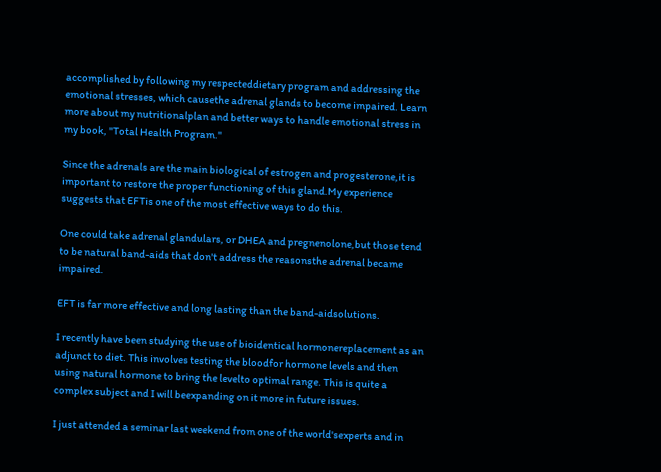accomplished by following my respecteddietary program and addressing the emotional stresses, which causethe adrenal glands to become impaired. Learn more about my nutritionalplan and better ways to handle emotional stress in my book, "Total Health Program."

Since the adrenals are the main biological of estrogen and progesterone,it is important to restore the proper functioning of this gland.My experience suggests that EFTis one of the most effective ways to do this.

One could take adrenal glandulars, or DHEA and pregnenolone,but those tend to be natural band-aids that don't address the reasonsthe adrenal became impaired.

EFT is far more effective and long lasting than the band-aidsolutions.

I recently have been studying the use of bioidentical hormonereplacement as an adjunct to diet. This involves testing the bloodfor hormone levels and then using natural hormone to bring the levelto optimal range. This is quite a complex subject and I will beexpanding on it more in future issues.

I just attended a seminar last weekend from one of the world'sexperts and in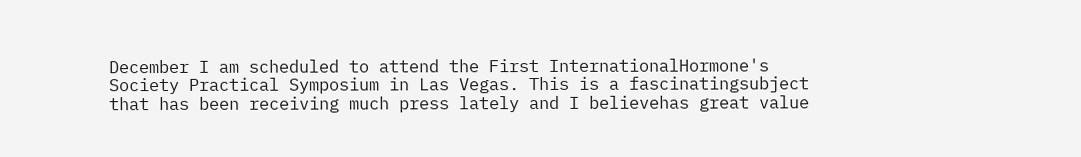December I am scheduled to attend the First InternationalHormone's Society Practical Symposium in Las Vegas. This is a fascinatingsubject that has been receiving much press lately and I believehas great value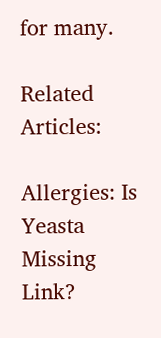for many.

Related Articles:

Allergies: Is Yeasta Missing Link?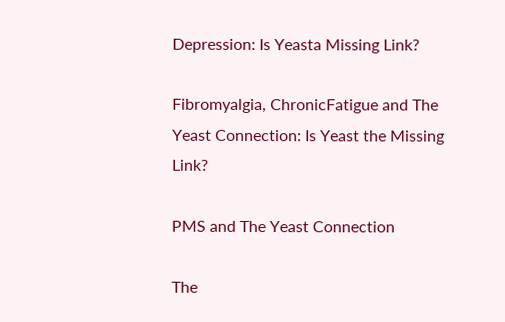Depression: Is Yeasta Missing Link?

Fibromyalgia, ChronicFatigue and The Yeast Connection: Is Yeast the Missing Link?

PMS and The Yeast Connection

The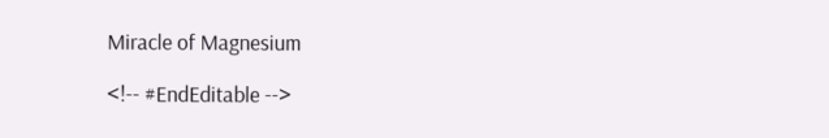Miracle of Magnesium

<!-- #EndEditable -->